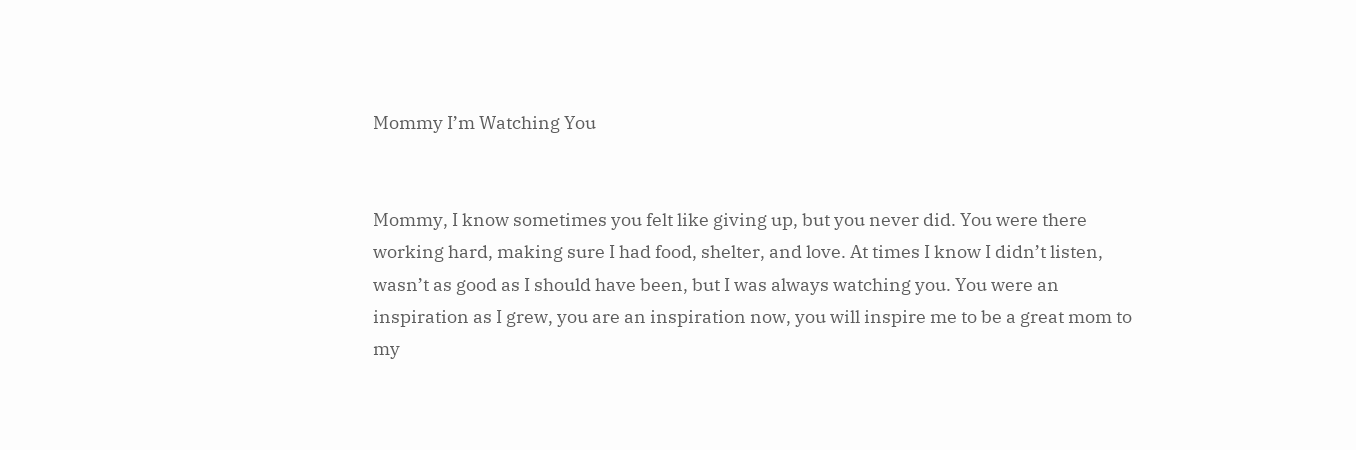Mommy I’m Watching You


Mommy, I know sometimes you felt like giving up, but you never did. You were there working hard, making sure I had food, shelter, and love. At times I know I didn’t listen, wasn’t as good as I should have been, but I was always watching you. You were an inspiration as I grew, you are an inspiration now, you will inspire me to be a great mom to my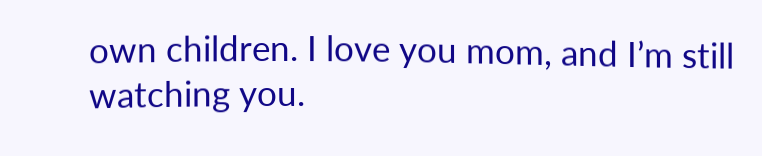own children. I love you mom, and I’m still watching you.